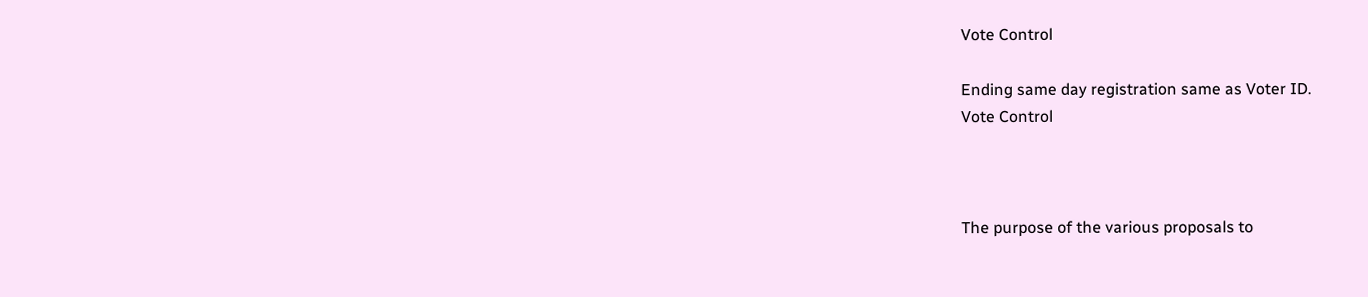Vote Control

Ending same day registration same as Voter ID.
Vote Control



The purpose of the various proposals to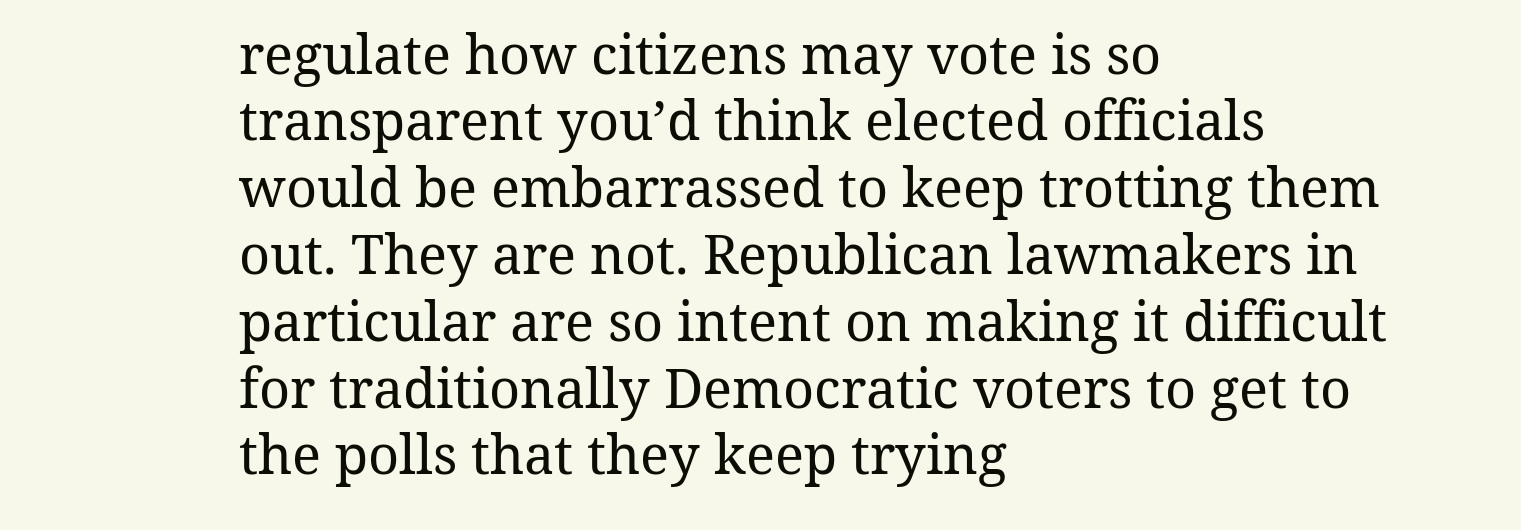regulate how citizens may vote is so transparent you’d think elected officials would be embarrassed to keep trotting them out. They are not. Republican lawmakers in particular are so intent on making it difficult for traditionally Democratic voters to get to the polls that they keep trying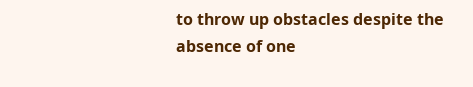to throw up obstacles despite the absence of one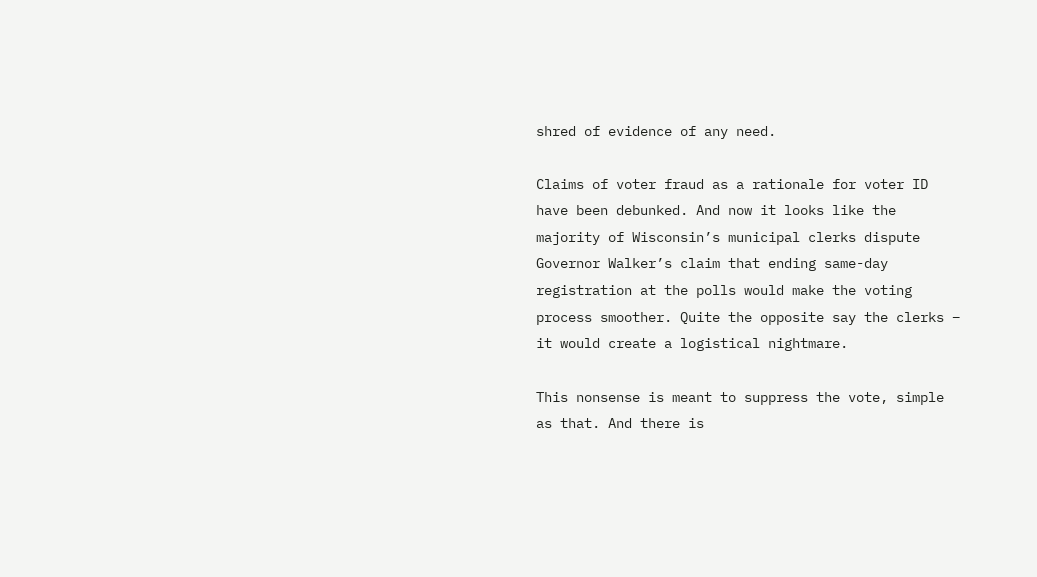shred of evidence of any need.

Claims of voter fraud as a rationale for voter ID have been debunked. And now it looks like the majority of Wisconsin’s municipal clerks dispute Governor Walker’s claim that ending same-day registration at the polls would make the voting process smoother. Quite the opposite say the clerks – it would create a logistical nightmare.

This nonsense is meant to suppress the vote, simple as that. And there is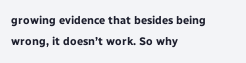growing evidence that besides being wrong, it doesn’t work. So why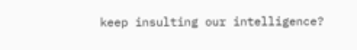keep insulting our intelligence?